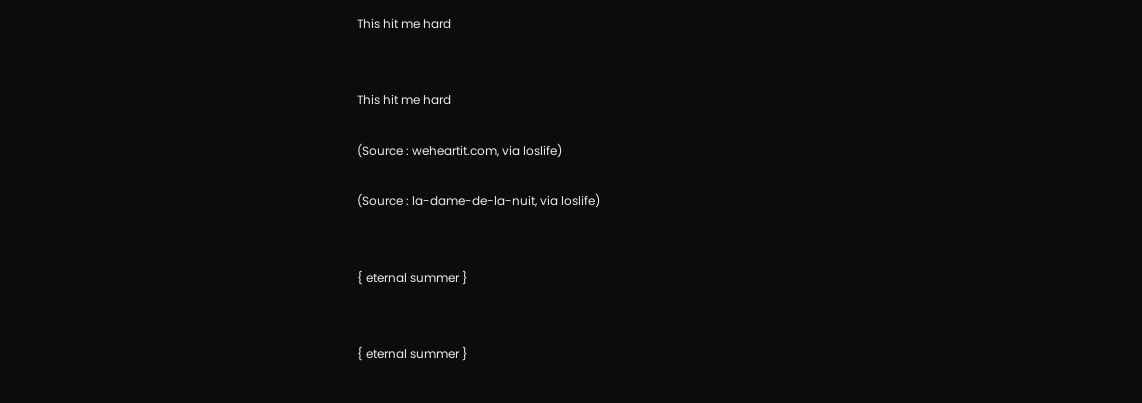This hit me hard


This hit me hard

(Source : weheartit.com, via loslife)

(Source : la-dame-de-la-nuit, via loslife)


{ eternal summer }


{ eternal summer }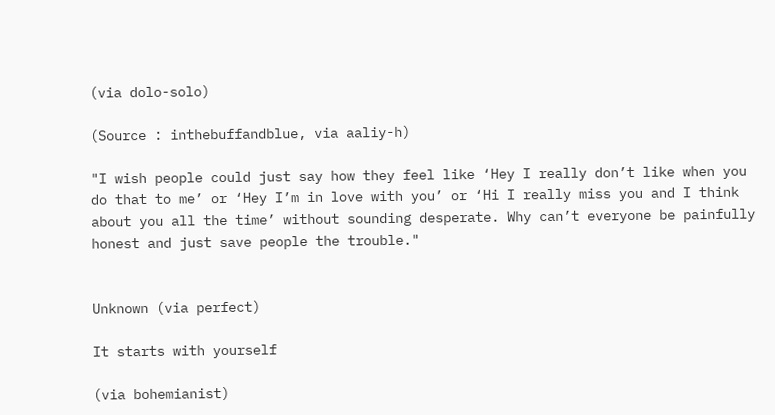(via dolo-solo)

(Source : inthebuffandblue, via aaliy-h)

"I wish people could just say how they feel like ‘Hey I really don’t like when you do that to me’ or ‘Hey I’m in love with you’ or ‘Hi I really miss you and I think about you all the time’ without sounding desperate. Why can’t everyone be painfully honest and just save people the trouble."


Unknown (via perfect)

It starts with yourself

(via bohemianist)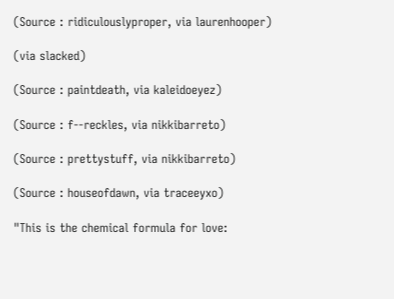(Source : ridiculouslyproper, via laurenhooper)

(via slacked)

(Source : paintdeath, via kaleidoeyez)

(Source : f--reckles, via nikkibarreto)

(Source : prettystuff, via nikkibarreto)

(Source : houseofdawn, via traceeyxo)

"This is the chemical formula for love: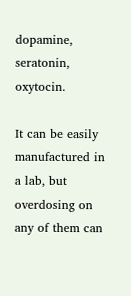dopamine, seratonin, oxytocin.

It can be easily manufactured in a lab, but overdosing on any of them can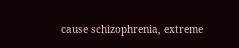cause schizophrenia, extreme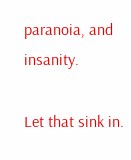paranoia, and insanity.

Let that sink in.